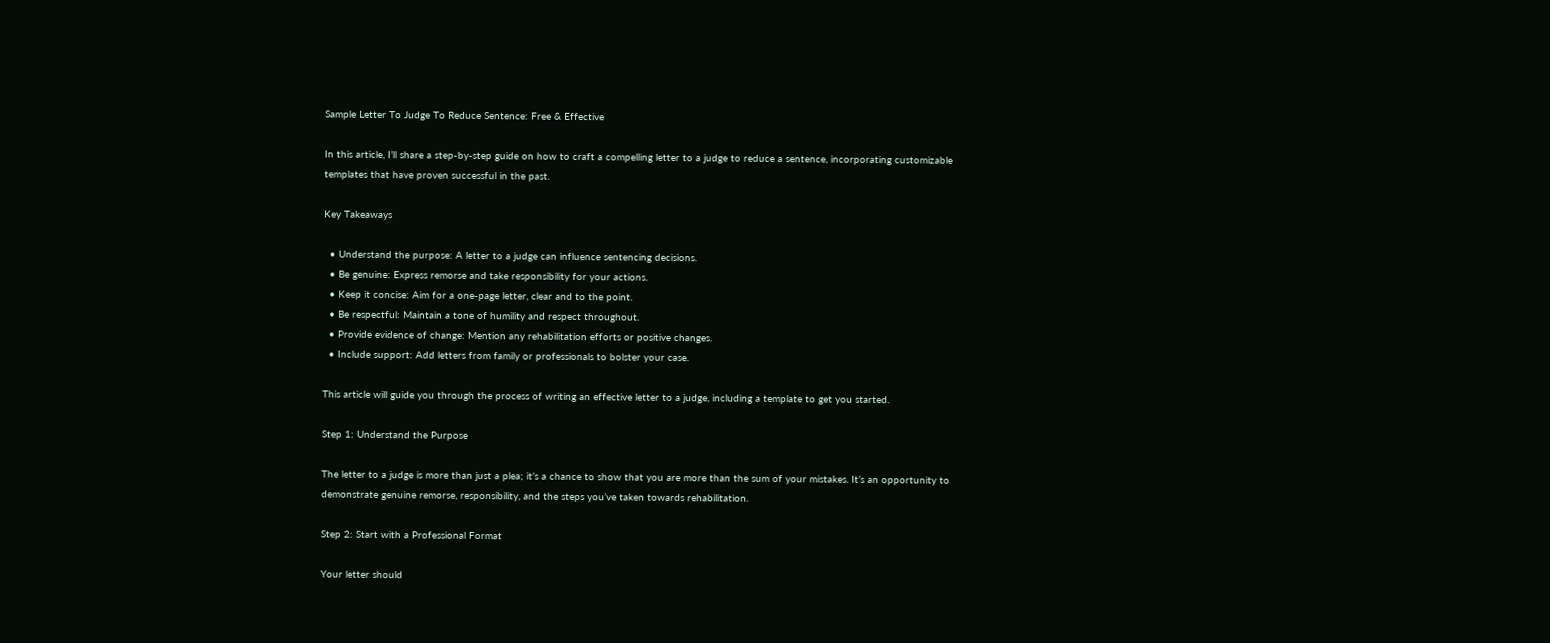Sample Letter To Judge To Reduce Sentence: Free & Effective

In this article, I’ll share a step-by-step guide on how to craft a compelling letter to a judge to reduce a sentence, incorporating customizable templates that have proven successful in the past.

Key Takeaways

  • Understand the purpose: A letter to a judge can influence sentencing decisions.
  • Be genuine: Express remorse and take responsibility for your actions.
  • Keep it concise: Aim for a one-page letter, clear and to the point.
  • Be respectful: Maintain a tone of humility and respect throughout.
  • Provide evidence of change: Mention any rehabilitation efforts or positive changes.
  • Include support: Add letters from family or professionals to bolster your case.

This article will guide you through the process of writing an effective letter to a judge, including a template to get you started.

Step 1: Understand the Purpose

The letter to a judge is more than just a plea; it’s a chance to show that you are more than the sum of your mistakes. It’s an opportunity to demonstrate genuine remorse, responsibility, and the steps you’ve taken towards rehabilitation.

Step 2: Start with a Professional Format

Your letter should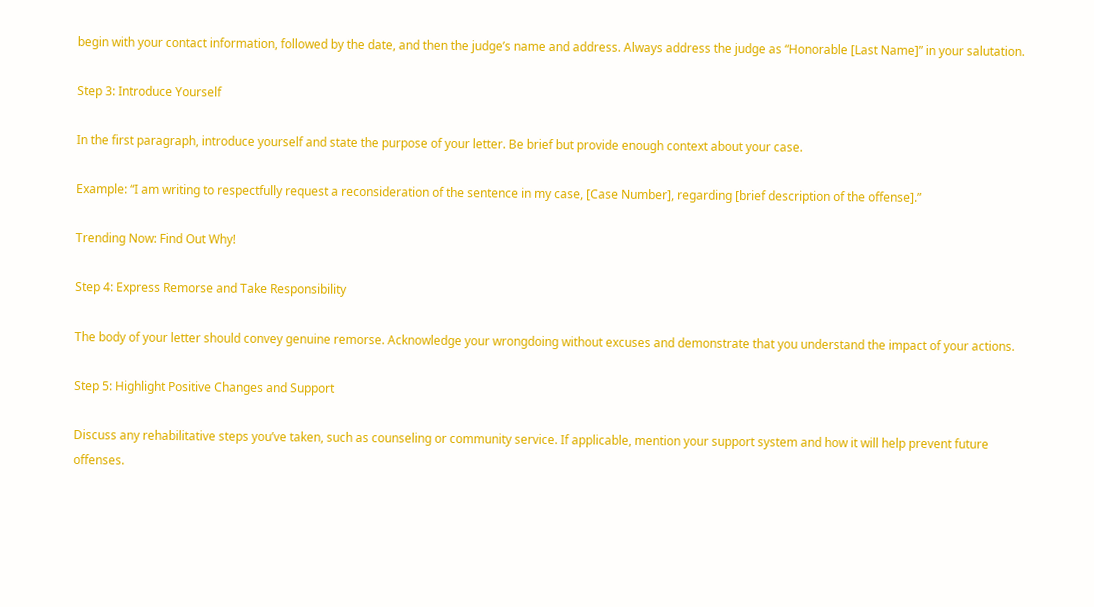begin with your contact information, followed by the date, and then the judge’s name and address. Always address the judge as “Honorable [Last Name]” in your salutation.

Step 3: Introduce Yourself

In the first paragraph, introduce yourself and state the purpose of your letter. Be brief but provide enough context about your case.

Example: “I am writing to respectfully request a reconsideration of the sentence in my case, [Case Number], regarding [brief description of the offense].”

Trending Now: Find Out Why!

Step 4: Express Remorse and Take Responsibility

The body of your letter should convey genuine remorse. Acknowledge your wrongdoing without excuses and demonstrate that you understand the impact of your actions.

Step 5: Highlight Positive Changes and Support

Discuss any rehabilitative steps you’ve taken, such as counseling or community service. If applicable, mention your support system and how it will help prevent future offenses.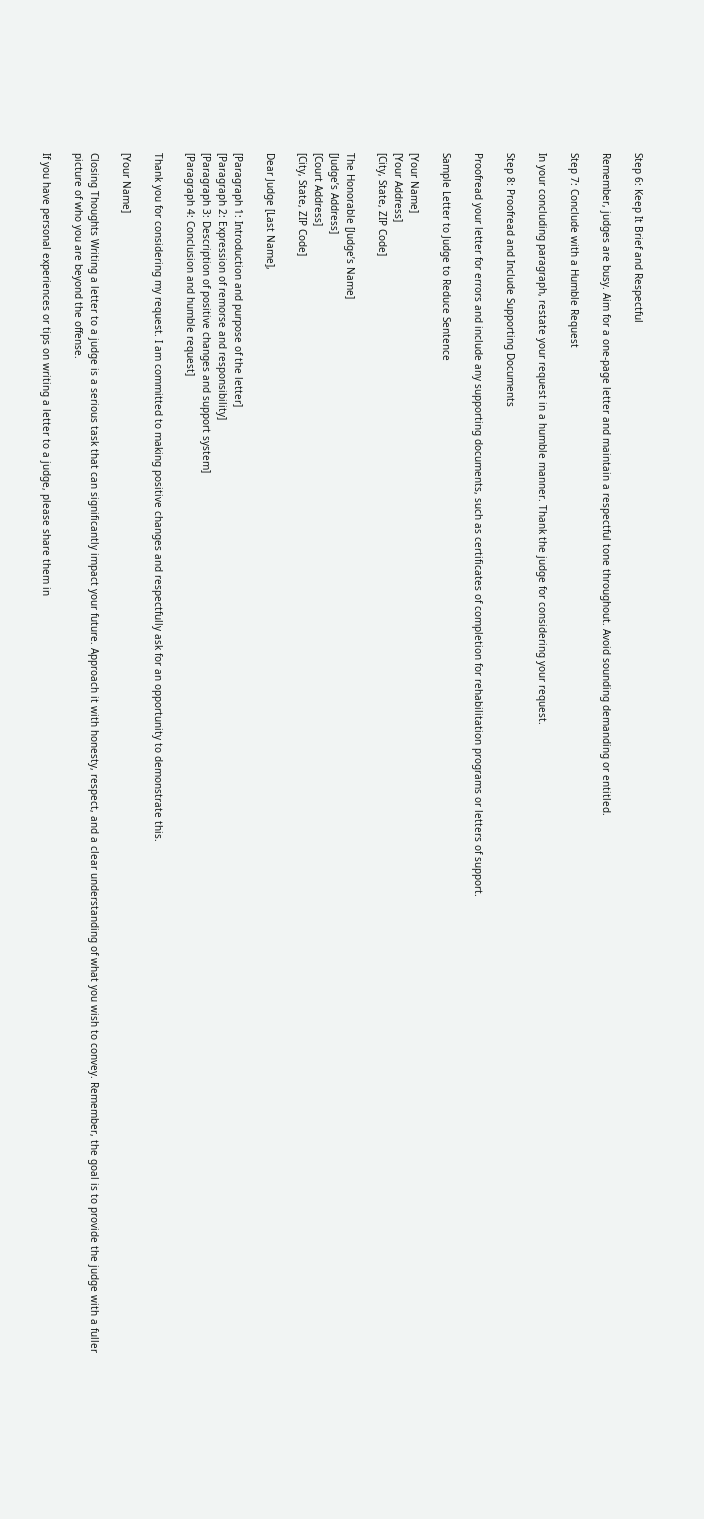Step 6: Keep It Brief and Respectful

Remember, judges are busy. Aim for a one-page letter and maintain a respectful tone throughout. Avoid sounding demanding or entitled.

Step 7: Conclude with a Humble Request

In your concluding paragraph, restate your request in a humble manner. Thank the judge for considering your request.

Step 8: Proofread and Include Supporting Documents

Proofread your letter for errors and include any supporting documents, such as certificates of completion for rehabilitation programs or letters of support.

Sample Letter to Judge to Reduce Sentence

[Your Name]
[Your Address]
[City, State, ZIP Code]

The Honorable [Judge’s Name]
[Judge’s Address]
[Court Address]
[City, State, ZIP Code]

Dear Judge [Last Name],

[Paragraph 1: Introduction and purpose of the letter]
[Paragraph 2: Expression of remorse and responsibility]
[Paragraph 3: Description of positive changes and support system]
[Paragraph 4: Conclusion and humble request]

Thank you for considering my request. I am committed to making positive changes and respectfully ask for an opportunity to demonstrate this.

[Your Name]

Closing Thoughts Writing a letter to a judge is a serious task that can significantly impact your future. Approach it with honesty, respect, and a clear understanding of what you wish to convey. Remember, the goal is to provide the judge with a fuller picture of who you are beyond the offense.

If you have personal experiences or tips on writing a letter to a judge, please share them in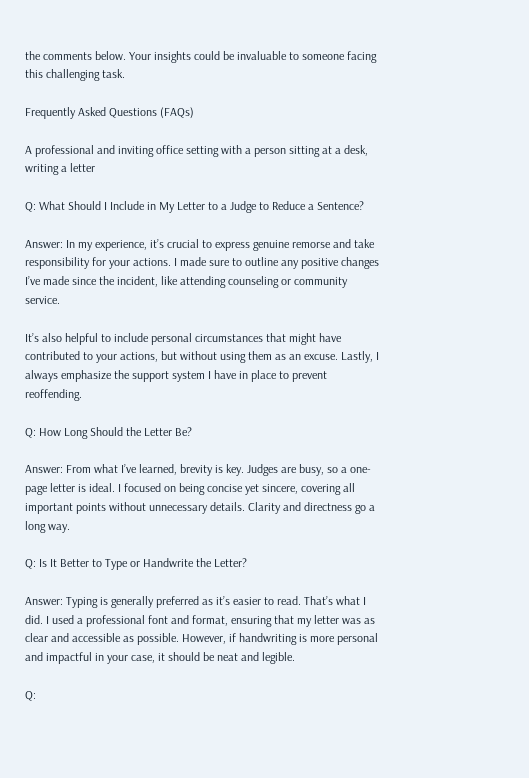the comments below. Your insights could be invaluable to someone facing this challenging task.

Frequently Asked Questions (FAQs)

A professional and inviting office setting with a person sitting at a desk, writing a letter

Q: What Should I Include in My Letter to a Judge to Reduce a Sentence?

Answer: In my experience, it’s crucial to express genuine remorse and take responsibility for your actions. I made sure to outline any positive changes I’ve made since the incident, like attending counseling or community service.

It’s also helpful to include personal circumstances that might have contributed to your actions, but without using them as an excuse. Lastly, I always emphasize the support system I have in place to prevent reoffending.

Q: How Long Should the Letter Be?

Answer: From what I’ve learned, brevity is key. Judges are busy, so a one-page letter is ideal. I focused on being concise yet sincere, covering all important points without unnecessary details. Clarity and directness go a long way.

Q: Is It Better to Type or Handwrite the Letter?

Answer: Typing is generally preferred as it’s easier to read. That’s what I did. I used a professional font and format, ensuring that my letter was as clear and accessible as possible. However, if handwriting is more personal and impactful in your case, it should be neat and legible.

Q: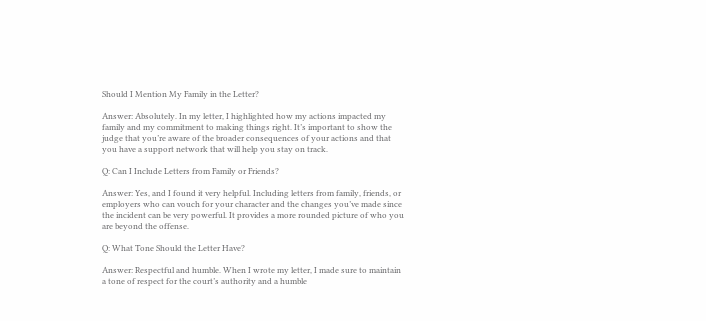Should I Mention My Family in the Letter?

Answer: Absolutely. In my letter, I highlighted how my actions impacted my family and my commitment to making things right. It’s important to show the judge that you’re aware of the broader consequences of your actions and that you have a support network that will help you stay on track.

Q: Can I Include Letters from Family or Friends?

Answer: Yes, and I found it very helpful. Including letters from family, friends, or employers who can vouch for your character and the changes you’ve made since the incident can be very powerful. It provides a more rounded picture of who you are beyond the offense.

Q: What Tone Should the Letter Have?

Answer: Respectful and humble. When I wrote my letter, I made sure to maintain a tone of respect for the court’s authority and a humble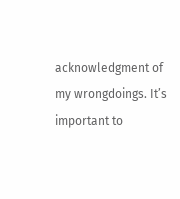acknowledgment of my wrongdoings. It’s important to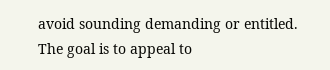avoid sounding demanding or entitled. The goal is to appeal to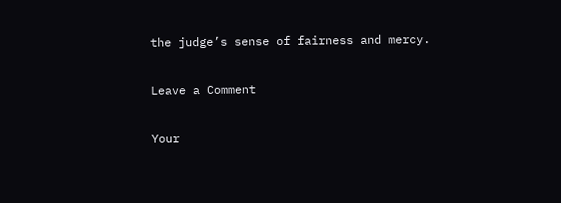the judge’s sense of fairness and mercy.

Leave a Comment

Your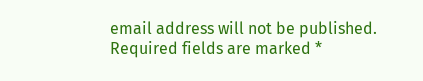email address will not be published. Required fields are marked *